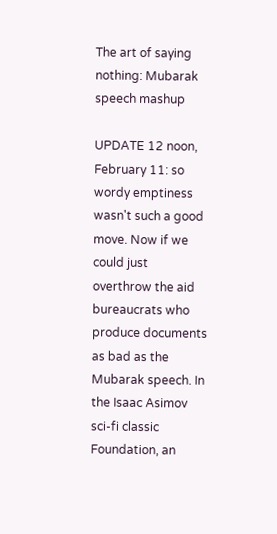The art of saying nothing: Mubarak speech mashup

UPDATE 12 noon, February 11: so wordy emptiness wasn't such a good move. Now if we could just overthrow the aid bureaucrats who produce documents as bad as the Mubarak speech. In the Isaac Asimov sci-fi classic Foundation, an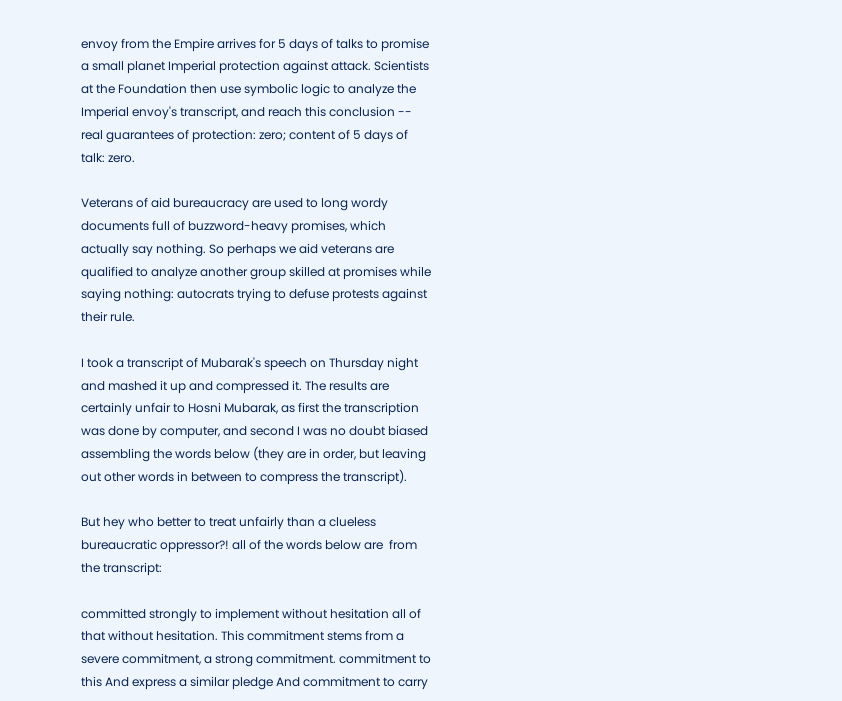envoy from the Empire arrives for 5 days of talks to promise a small planet Imperial protection against attack. Scientists at the Foundation then use symbolic logic to analyze the Imperial envoy's transcript, and reach this conclusion -- real guarantees of protection: zero; content of 5 days of talk: zero.

Veterans of aid bureaucracy are used to long wordy documents full of buzzword-heavy promises, which actually say nothing. So perhaps we aid veterans are qualified to analyze another group skilled at promises while saying nothing: autocrats trying to defuse protests against their rule.

I took a transcript of Mubarak's speech on Thursday night and mashed it up and compressed it. The results are certainly unfair to Hosni Mubarak, as first the transcription was done by computer, and second I was no doubt biased assembling the words below (they are in order, but leaving out other words in between to compress the transcript).

But hey who better to treat unfairly than a clueless bureaucratic oppressor?! all of the words below are  from the transcript:

committed strongly to implement without hesitation all of that without hesitation. This commitment stems from a severe commitment, a strong commitment. commitment to this And express a similar pledge And commitment to carry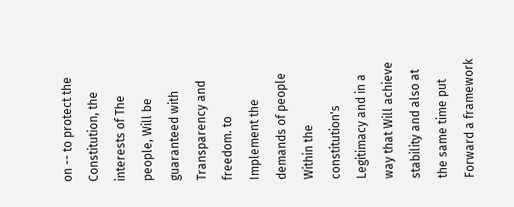on -- to protect the Constitution, the interests of The people, Will be guaranteed with Transparency and freedom. to Implement the demands of people Within the constitution's Legitimacy and in a way that Will achieve stability and also at the same time put Forward a framework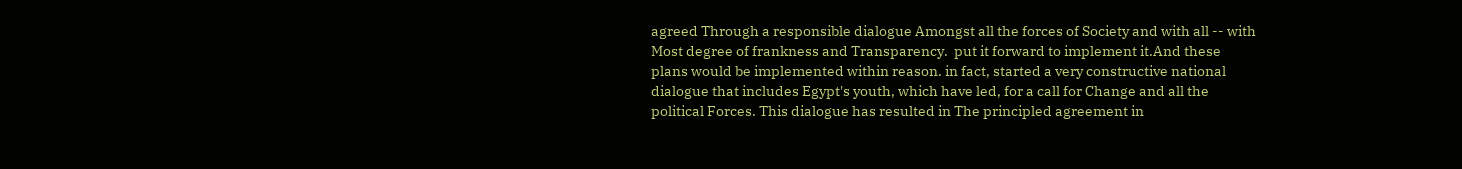agreed Through a responsible dialogue Amongst all the forces of Society and with all -- with Most degree of frankness and Transparency.  put it forward to implement it.And these plans would be implemented within reason. in fact, started a very constructive national dialogue that includes Egypt's youth, which have led, for a call for Change and all the political Forces. This dialogue has resulted in The principled agreement in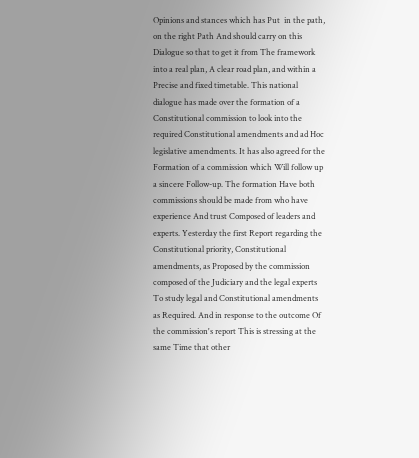Opinions and stances which has Put  in the path, on the right Path And should carry on this Dialogue so that to get it from The framework into a real plan, A clear road plan, and within a Precise and fixed timetable. This national dialogue has made over the formation of a Constitutional commission to look into the required Constitutional amendments and ad Hoc legislative amendments. It has also agreed for the Formation of a commission which Will follow up a sincere Follow-up. The formation Have both commissions should be made from who have experience And trust Composed of leaders and experts. Yesterday the first Report regarding the Constitutional priority, Constitutional amendments, as Proposed by the commission composed of the Judiciary and the legal experts To study legal and Constitutional amendments as Required. And in response to the outcome Of the commission's report This is stressing at the same Time that other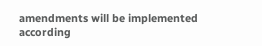amendments will be implemented according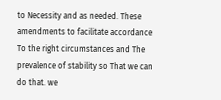to Necessity and as needed. These amendments to facilitate accordance To the right circumstances and The prevalence of stability so That we can do that. we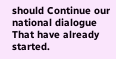should Continue our national dialogue That have already started.